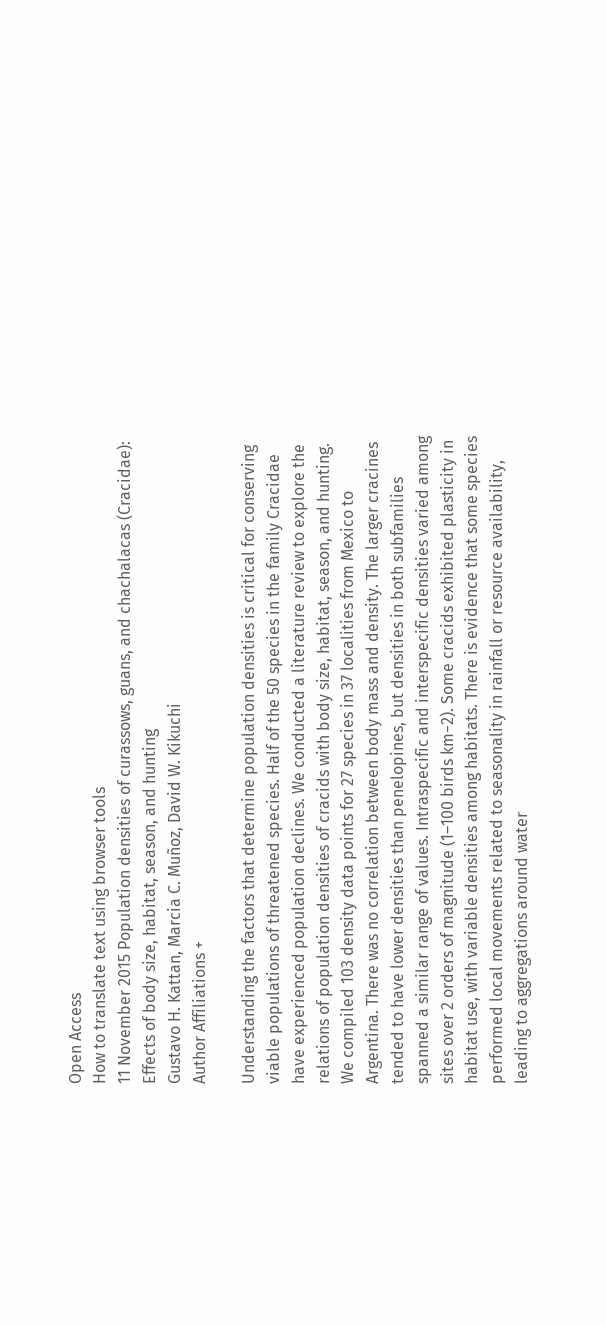Open Access
How to translate text using browser tools
11 November 2015 Population densities of curassows, guans, and chachalacas (Cracidae): Effects of body size, habitat, season, and hunting
Gustavo H. Kattan, Marcia C. Muñoz, David W. Kikuchi
Author Affiliations +

Understanding the factors that determine population densities is critical for conserving viable populations of threatened species. Half of the 50 species in the family Cracidae have experienced population declines. We conducted a literature review to explore the relations of population densities of cracids with body size, habitat, season, and hunting. We compiled 103 density data points for 27 species in 37 localities from Mexico to Argentina. There was no correlation between body mass and density. The larger cracines tended to have lower densities than penelopines, but densities in both subfamilies spanned a similar range of values. Intraspecific and interspecific densities varied among sites over 2 orders of magnitude (1–100 birds km−2). Some cracids exhibited plasticity in habitat use, with variable densities among habitats. There is evidence that some species performed local movements related to seasonality in rainfall or resource availability, leading to aggregations around water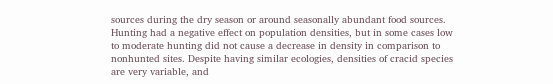sources during the dry season or around seasonally abundant food sources. Hunting had a negative effect on population densities, but in some cases low to moderate hunting did not cause a decrease in density in comparison to nonhunted sites. Despite having similar ecologies, densities of cracid species are very variable, and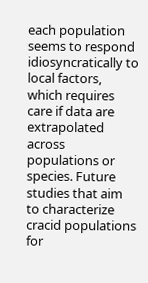each population seems to respond idiosyncratically to local factors, which requires care if data are extrapolated across populations or species. Future studies that aim to characterize cracid populations for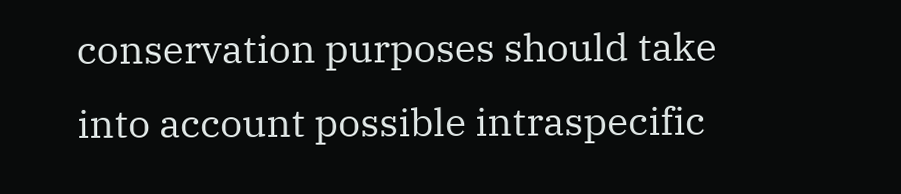conservation purposes should take into account possible intraspecific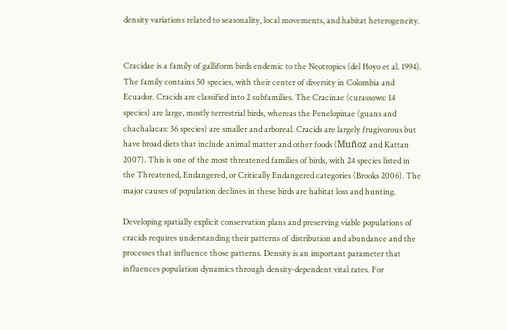density variations related to seasonality, local movements, and habitat heterogeneity.


Cracidae is a family of galliform birds endemic to the Neotropics (del Hoyo et al. 1994). The family contains 50 species, with their center of diversity in Colombia and Ecuador. Cracids are classified into 2 subfamilies. The Cracinae (curassows: 14 species) are large, mostly terrestrial birds, whereas the Penelopinae (guans and chachalacas: 36 species) are smaller and arboreal. Cracids are largely frugivorous but have broad diets that include animal matter and other foods (Muñoz and Kattan 2007). This is one of the most threatened families of birds, with 24 species listed in the Threatened, Endangered, or Critically Endangered categories (Brooks 2006). The major causes of population declines in these birds are habitat loss and hunting.

Developing spatially explicit conservation plans and preserving viable populations of cracids requires understanding their patterns of distribution and abundance and the processes that influence those patterns. Density is an important parameter that influences population dynamics through density-dependent vital rates. For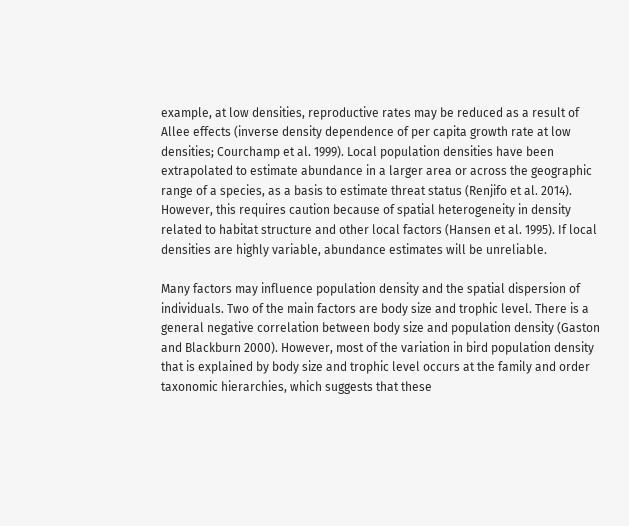example, at low densities, reproductive rates may be reduced as a result of Allee effects (inverse density dependence of per capita growth rate at low densities; Courchamp et al. 1999). Local population densities have been extrapolated to estimate abundance in a larger area or across the geographic range of a species, as a basis to estimate threat status (Renjifo et al. 2014). However, this requires caution because of spatial heterogeneity in density related to habitat structure and other local factors (Hansen et al. 1995). If local densities are highly variable, abundance estimates will be unreliable.

Many factors may influence population density and the spatial dispersion of individuals. Two of the main factors are body size and trophic level. There is a general negative correlation between body size and population density (Gaston and Blackburn 2000). However, most of the variation in bird population density that is explained by body size and trophic level occurs at the family and order taxonomic hierarchies, which suggests that these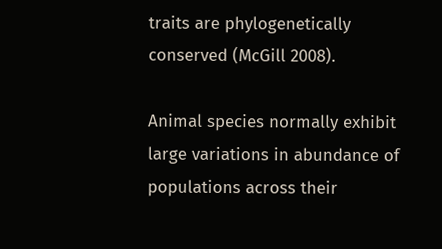traits are phylogenetically conserved (McGill 2008).

Animal species normally exhibit large variations in abundance of populations across their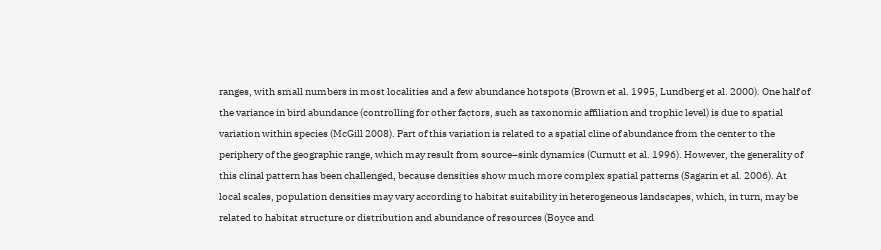ranges, with small numbers in most localities and a few abundance hotspots (Brown et al. 1995, Lundberg et al. 2000). One half of the variance in bird abundance (controlling for other factors, such as taxonomic affiliation and trophic level) is due to spatial variation within species (McGill 2008). Part of this variation is related to a spatial cline of abundance from the center to the periphery of the geographic range, which may result from source–sink dynamics (Curnutt et al. 1996). However, the generality of this clinal pattern has been challenged, because densities show much more complex spatial patterns (Sagarin et al. 2006). At local scales, population densities may vary according to habitat suitability in heterogeneous landscapes, which, in turn, may be related to habitat structure or distribution and abundance of resources (Boyce and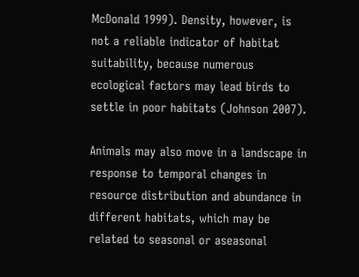McDonald 1999). Density, however, is not a reliable indicator of habitat suitability, because numerous ecological factors may lead birds to settle in poor habitats (Johnson 2007).

Animals may also move in a landscape in response to temporal changes in resource distribution and abundance in different habitats, which may be related to seasonal or aseasonal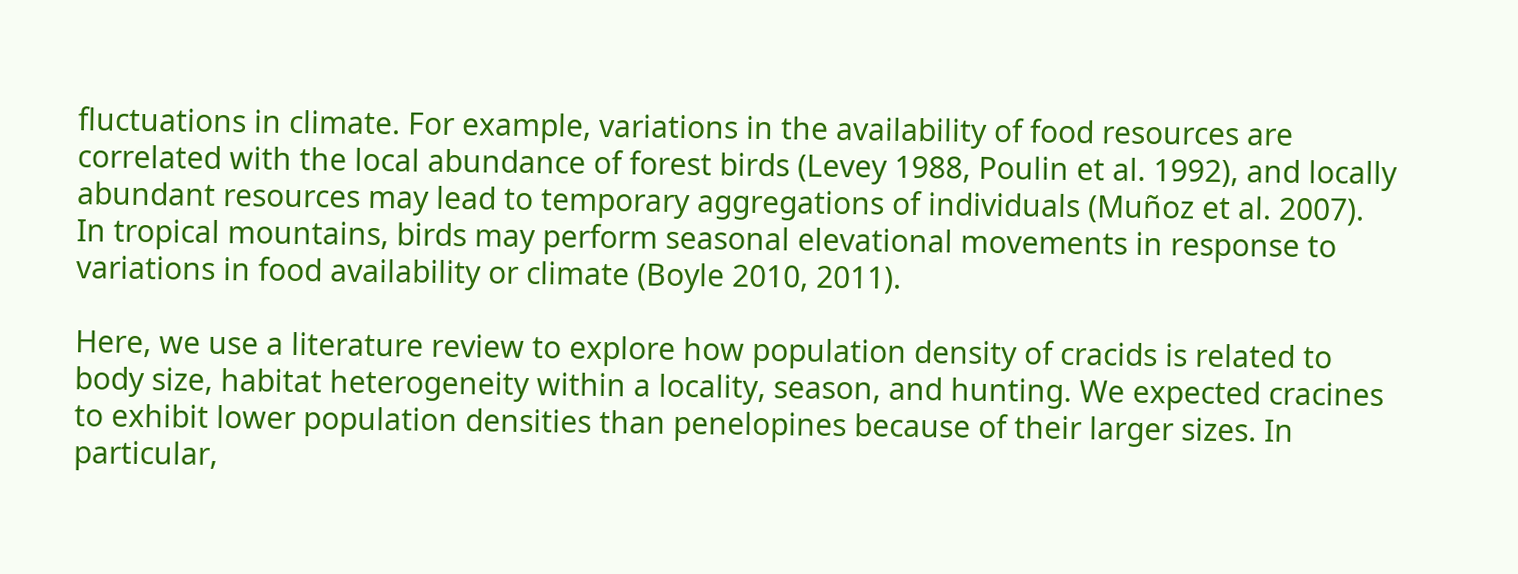fluctuations in climate. For example, variations in the availability of food resources are correlated with the local abundance of forest birds (Levey 1988, Poulin et al. 1992), and locally abundant resources may lead to temporary aggregations of individuals (Muñoz et al. 2007). In tropical mountains, birds may perform seasonal elevational movements in response to variations in food availability or climate (Boyle 2010, 2011).

Here, we use a literature review to explore how population density of cracids is related to body size, habitat heterogeneity within a locality, season, and hunting. We expected cracines to exhibit lower population densities than penelopines because of their larger sizes. In particular,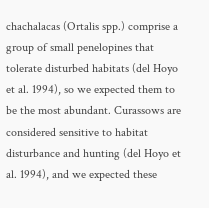chachalacas (Ortalis spp.) comprise a group of small penelopines that tolerate disturbed habitats (del Hoyo et al. 1994), so we expected them to be the most abundant. Curassows are considered sensitive to habitat disturbance and hunting (del Hoyo et al. 1994), and we expected these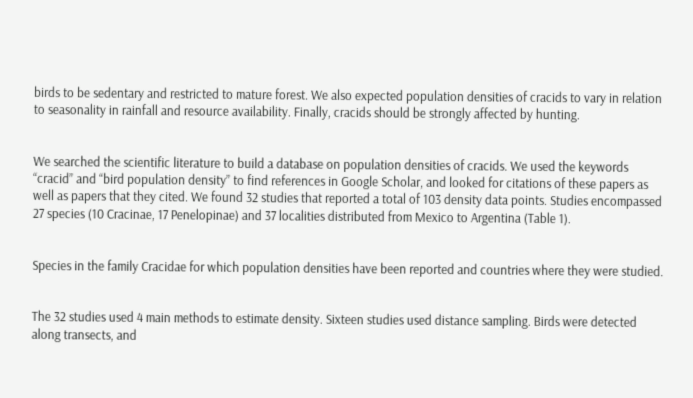birds to be sedentary and restricted to mature forest. We also expected population densities of cracids to vary in relation to seasonality in rainfall and resource availability. Finally, cracids should be strongly affected by hunting.


We searched the scientific literature to build a database on population densities of cracids. We used the keywords “cracid” and “bird population density” to find references in Google Scholar, and looked for citations of these papers as well as papers that they cited. We found 32 studies that reported a total of 103 density data points. Studies encompassed 27 species (10 Cracinae, 17 Penelopinae) and 37 localities distributed from Mexico to Argentina (Table 1).


Species in the family Cracidae for which population densities have been reported and countries where they were studied.


The 32 studies used 4 main methods to estimate density. Sixteen studies used distance sampling. Birds were detected along transects, and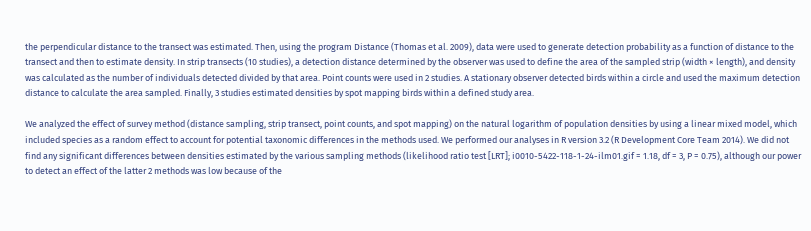the perpendicular distance to the transect was estimated. Then, using the program Distance (Thomas et al. 2009), data were used to generate detection probability as a function of distance to the transect and then to estimate density. In strip transects (10 studies), a detection distance determined by the observer was used to define the area of the sampled strip (width × length), and density was calculated as the number of individuals detected divided by that area. Point counts were used in 2 studies. A stationary observer detected birds within a circle and used the maximum detection distance to calculate the area sampled. Finally, 3 studies estimated densities by spot mapping birds within a defined study area.

We analyzed the effect of survey method (distance sampling, strip transect, point counts, and spot mapping) on the natural logarithm of population densities by using a linear mixed model, which included species as a random effect to account for potential taxonomic differences in the methods used. We performed our analyses in R version 3.2 (R Development Core Team 2014). We did not find any significant differences between densities estimated by the various sampling methods (likelihood ratio test [LRT]; i0010-5422-118-1-24-ilm01.gif = 1.18, df = 3, P = 0.75), although our power to detect an effect of the latter 2 methods was low because of the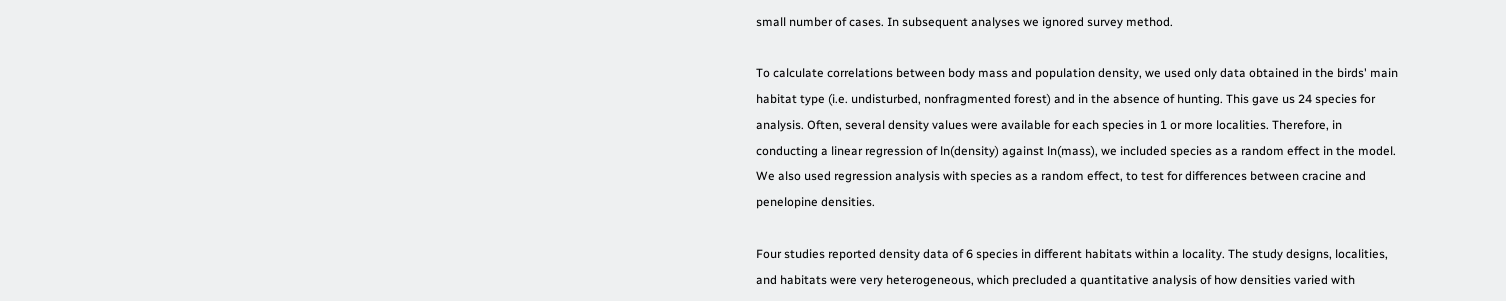small number of cases. In subsequent analyses we ignored survey method.

To calculate correlations between body mass and population density, we used only data obtained in the birds' main habitat type (i.e. undisturbed, nonfragmented forest) and in the absence of hunting. This gave us 24 species for analysis. Often, several density values were available for each species in 1 or more localities. Therefore, in conducting a linear regression of ln(density) against ln(mass), we included species as a random effect in the model. We also used regression analysis with species as a random effect, to test for differences between cracine and penelopine densities.

Four studies reported density data of 6 species in different habitats within a locality. The study designs, localities, and habitats were very heterogeneous, which precluded a quantitative analysis of how densities varied with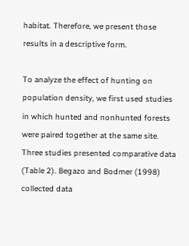habitat. Therefore, we present those results in a descriptive form.

To analyze the effect of hunting on population density, we first used studies in which hunted and nonhunted forests were paired together at the same site. Three studies presented comparative data (Table 2). Begazo and Bodmer (1998) collected data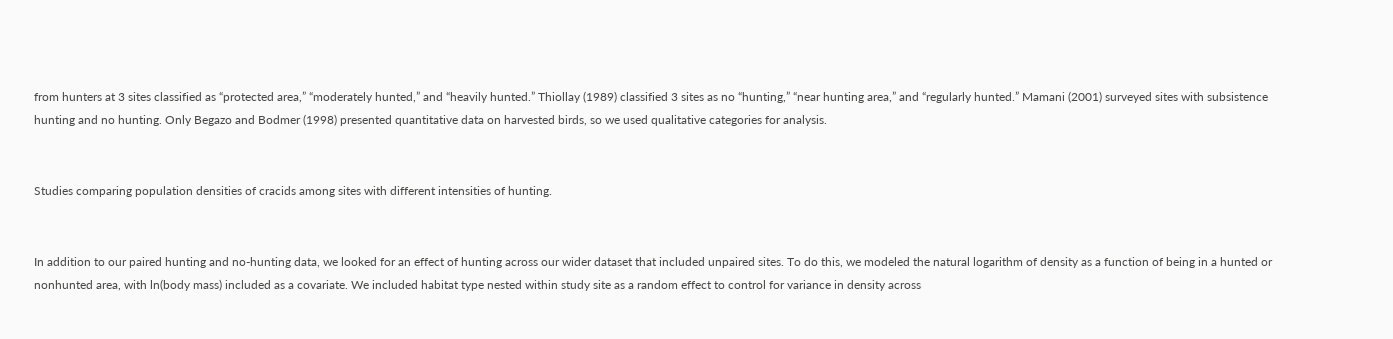from hunters at 3 sites classified as “protected area,” “moderately hunted,” and “heavily hunted.” Thiollay (1989) classified 3 sites as no “hunting,” “near hunting area,” and “regularly hunted.” Mamani (2001) surveyed sites with subsistence hunting and no hunting. Only Begazo and Bodmer (1998) presented quantitative data on harvested birds, so we used qualitative categories for analysis.


Studies comparing population densities of cracids among sites with different intensities of hunting.


In addition to our paired hunting and no-hunting data, we looked for an effect of hunting across our wider dataset that included unpaired sites. To do this, we modeled the natural logarithm of density as a function of being in a hunted or nonhunted area, with ln(body mass) included as a covariate. We included habitat type nested within study site as a random effect to control for variance in density across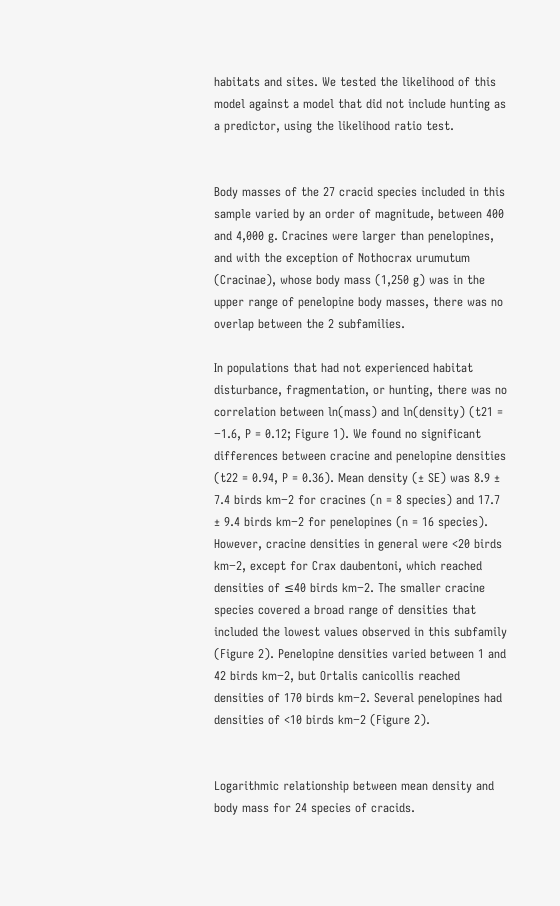habitats and sites. We tested the likelihood of this model against a model that did not include hunting as a predictor, using the likelihood ratio test.


Body masses of the 27 cracid species included in this sample varied by an order of magnitude, between 400 and 4,000 g. Cracines were larger than penelopines, and with the exception of Nothocrax urumutum (Cracinae), whose body mass (1,250 g) was in the upper range of penelopine body masses, there was no overlap between the 2 subfamilies.

In populations that had not experienced habitat disturbance, fragmentation, or hunting, there was no correlation between ln(mass) and ln(density) (t21 = −1.6, P = 0.12; Figure 1). We found no significant differences between cracine and penelopine densities (t22 = 0.94, P = 0.36). Mean density (± SE) was 8.9 ± 7.4 birds km−2 for cracines (n = 8 species) and 17.7 ± 9.4 birds km−2 for penelopines (n = 16 species). However, cracine densities in general were <20 birds km−2, except for Crax daubentoni, which reached densities of ≤40 birds km−2. The smaller cracine species covered a broad range of densities that included the lowest values observed in this subfamily (Figure 2). Penelopine densities varied between 1 and 42 birds km−2, but Ortalis canicollis reached densities of 170 birds km−2. Several penelopines had densities of <10 birds km−2 (Figure 2).


Logarithmic relationship between mean density and body mass for 24 species of cracids.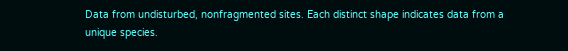Data from undisturbed, nonfragmented sites. Each distinct shape indicates data from a unique species.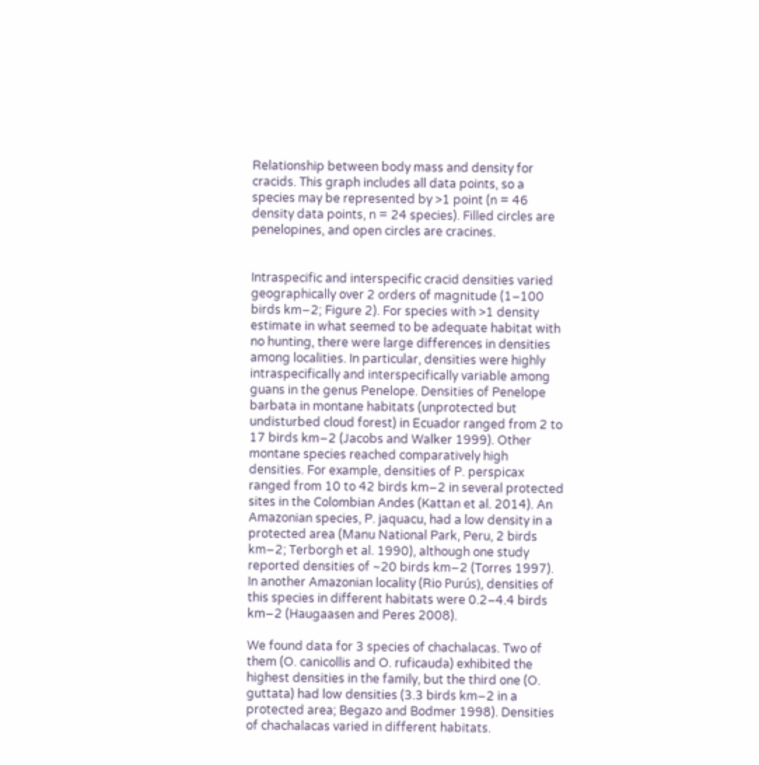Relationship between body mass and density for cracids. This graph includes all data points, so a species may be represented by >1 point (n = 46 density data points, n = 24 species). Filled circles are penelopines, and open circles are cracines.


Intraspecific and interspecific cracid densities varied geographically over 2 orders of magnitude (1–100 birds km−2; Figure 2). For species with >1 density estimate in what seemed to be adequate habitat with no hunting, there were large differences in densities among localities. In particular, densities were highly intraspecifically and interspecifically variable among guans in the genus Penelope. Densities of Penelope barbata in montane habitats (unprotected but undisturbed cloud forest) in Ecuador ranged from 2 to 17 birds km−2 (Jacobs and Walker 1999). Other montane species reached comparatively high densities. For example, densities of P. perspicax ranged from 10 to 42 birds km−2 in several protected sites in the Colombian Andes (Kattan et al. 2014). An Amazonian species, P. jaquacu, had a low density in a protected area (Manu National Park, Peru, 2 birds km−2; Terborgh et al. 1990), although one study reported densities of ~20 birds km−2 (Torres 1997). In another Amazonian locality (Rio Purús), densities of this species in different habitats were 0.2–4.4 birds km−2 (Haugaasen and Peres 2008).

We found data for 3 species of chachalacas. Two of them (O. canicollis and O. ruficauda) exhibited the highest densities in the family, but the third one (O. guttata) had low densities (3.3 birds km−2 in a protected area; Begazo and Bodmer 1998). Densities of chachalacas varied in different habitats.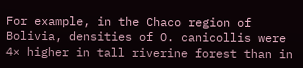For example, in the Chaco region of Bolivia, densities of O. canicollis were 4× higher in tall riverine forest than in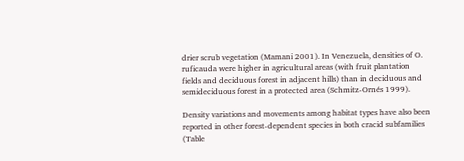drier scrub vegetation (Mamani 2001). In Venezuela, densities of O. ruficauda were higher in agricultural areas (with fruit plantation fields and deciduous forest in adjacent hills) than in deciduous and semideciduous forest in a protected area (Schmitz-Ornés 1999).

Density variations and movements among habitat types have also been reported in other forest-dependent species in both cracid subfamilies (Table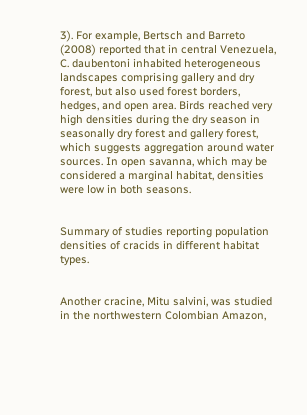3). For example, Bertsch and Barreto (2008) reported that in central Venezuela, C. daubentoni inhabited heterogeneous landscapes comprising gallery and dry forest, but also used forest borders, hedges, and open area. Birds reached very high densities during the dry season in seasonally dry forest and gallery forest, which suggests aggregation around water sources. In open savanna, which may be considered a marginal habitat, densities were low in both seasons.


Summary of studies reporting population densities of cracids in different habitat types.


Another cracine, Mitu salvini, was studied in the northwestern Colombian Amazon,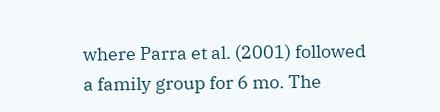where Parra et al. (2001) followed a family group for 6 mo. The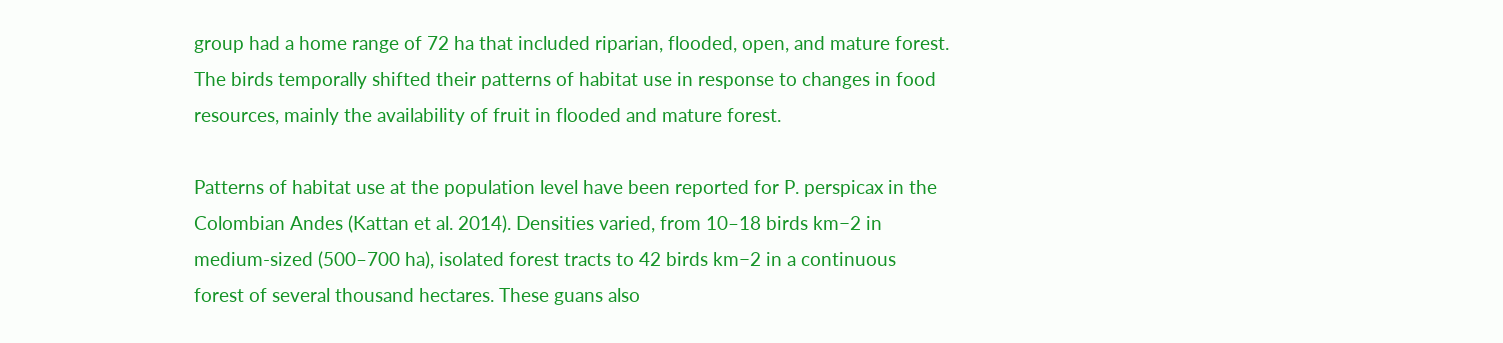group had a home range of 72 ha that included riparian, flooded, open, and mature forest. The birds temporally shifted their patterns of habitat use in response to changes in food resources, mainly the availability of fruit in flooded and mature forest.

Patterns of habitat use at the population level have been reported for P. perspicax in the Colombian Andes (Kattan et al. 2014). Densities varied, from 10–18 birds km−2 in medium-sized (500–700 ha), isolated forest tracts to 42 birds km−2 in a continuous forest of several thousand hectares. These guans also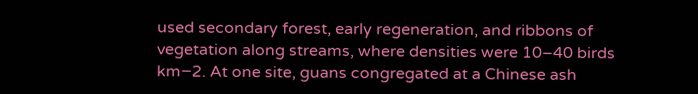used secondary forest, early regeneration, and ribbons of vegetation along streams, where densities were 10–40 birds km−2. At one site, guans congregated at a Chinese ash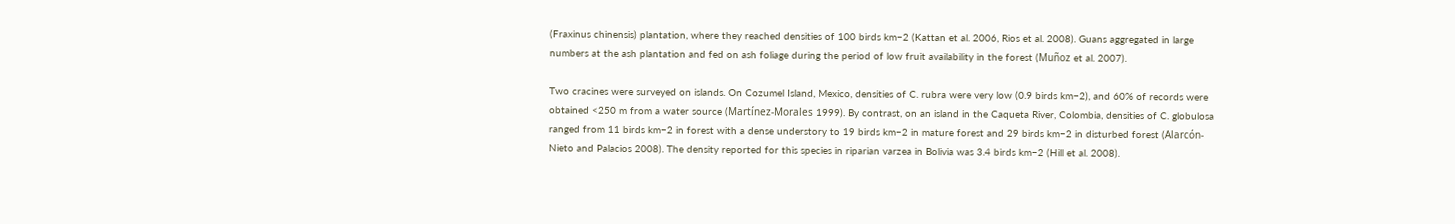(Fraxinus chinensis) plantation, where they reached densities of 100 birds km−2 (Kattan et al. 2006, Rios et al. 2008). Guans aggregated in large numbers at the ash plantation and fed on ash foliage during the period of low fruit availability in the forest (Muñoz et al. 2007).

Two cracines were surveyed on islands. On Cozumel Island, Mexico, densities of C. rubra were very low (0.9 birds km−2), and 60% of records were obtained <250 m from a water source (Martínez-Morales 1999). By contrast, on an island in the Caqueta River, Colombia, densities of C. globulosa ranged from 11 birds km−2 in forest with a dense understory to 19 birds km−2 in mature forest and 29 birds km−2 in disturbed forest (Alarcón-Nieto and Palacios 2008). The density reported for this species in riparian varzea in Bolivia was 3.4 birds km−2 (Hill et al. 2008).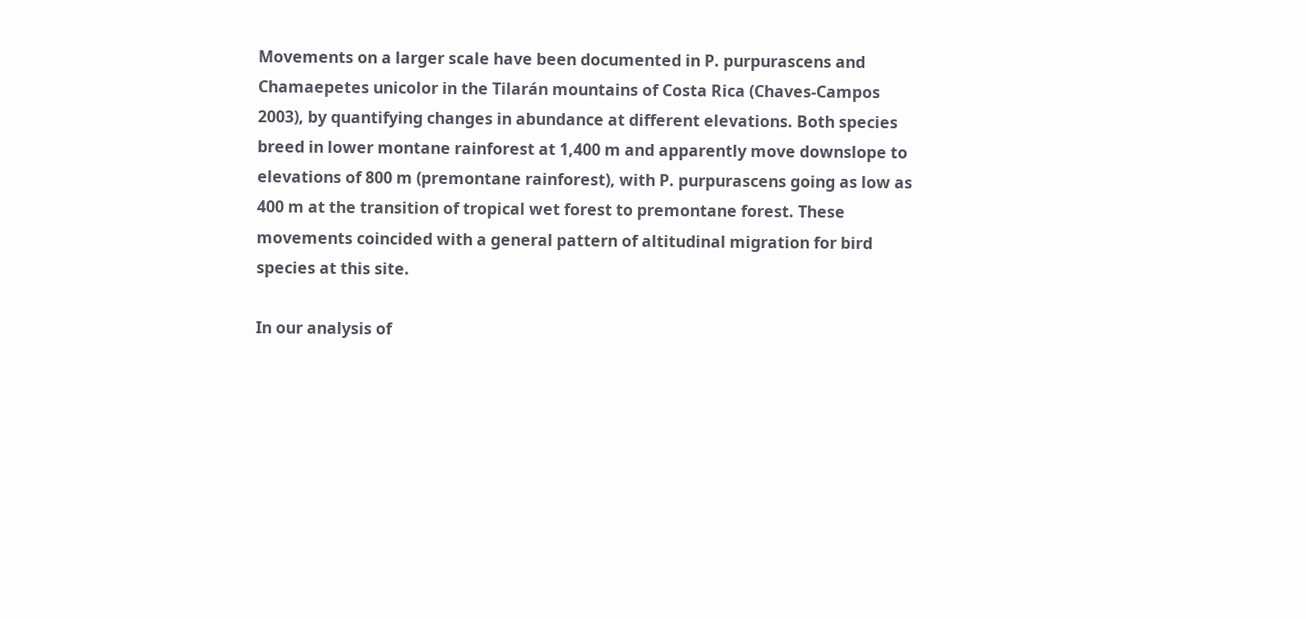Movements on a larger scale have been documented in P. purpurascens and Chamaepetes unicolor in the Tilarán mountains of Costa Rica (Chaves-Campos 2003), by quantifying changes in abundance at different elevations. Both species breed in lower montane rainforest at 1,400 m and apparently move downslope to elevations of 800 m (premontane rainforest), with P. purpurascens going as low as 400 m at the transition of tropical wet forest to premontane forest. These movements coincided with a general pattern of altitudinal migration for bird species at this site.

In our analysis of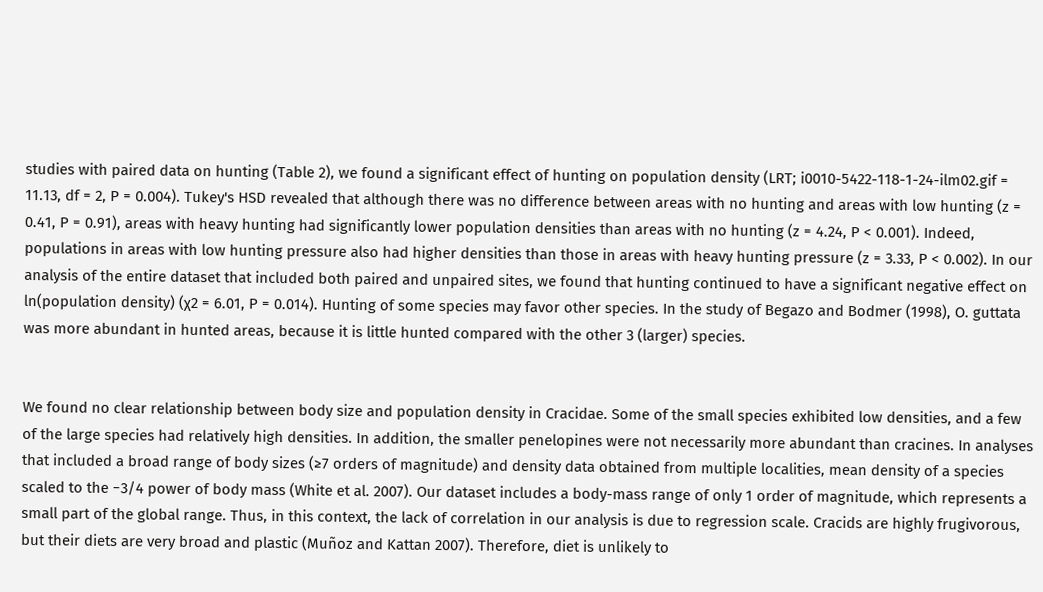studies with paired data on hunting (Table 2), we found a significant effect of hunting on population density (LRT; i0010-5422-118-1-24-ilm02.gif = 11.13, df = 2, P = 0.004). Tukey's HSD revealed that although there was no difference between areas with no hunting and areas with low hunting (z = 0.41, P = 0.91), areas with heavy hunting had significantly lower population densities than areas with no hunting (z = 4.24, P < 0.001). Indeed, populations in areas with low hunting pressure also had higher densities than those in areas with heavy hunting pressure (z = 3.33, P < 0.002). In our analysis of the entire dataset that included both paired and unpaired sites, we found that hunting continued to have a significant negative effect on ln(population density) (χ2 = 6.01, P = 0.014). Hunting of some species may favor other species. In the study of Begazo and Bodmer (1998), O. guttata was more abundant in hunted areas, because it is little hunted compared with the other 3 (larger) species.


We found no clear relationship between body size and population density in Cracidae. Some of the small species exhibited low densities, and a few of the large species had relatively high densities. In addition, the smaller penelopines were not necessarily more abundant than cracines. In analyses that included a broad range of body sizes (≥7 orders of magnitude) and density data obtained from multiple localities, mean density of a species scaled to the −3/4 power of body mass (White et al. 2007). Our dataset includes a body-mass range of only 1 order of magnitude, which represents a small part of the global range. Thus, in this context, the lack of correlation in our analysis is due to regression scale. Cracids are highly frugivorous, but their diets are very broad and plastic (Muñoz and Kattan 2007). Therefore, diet is unlikely to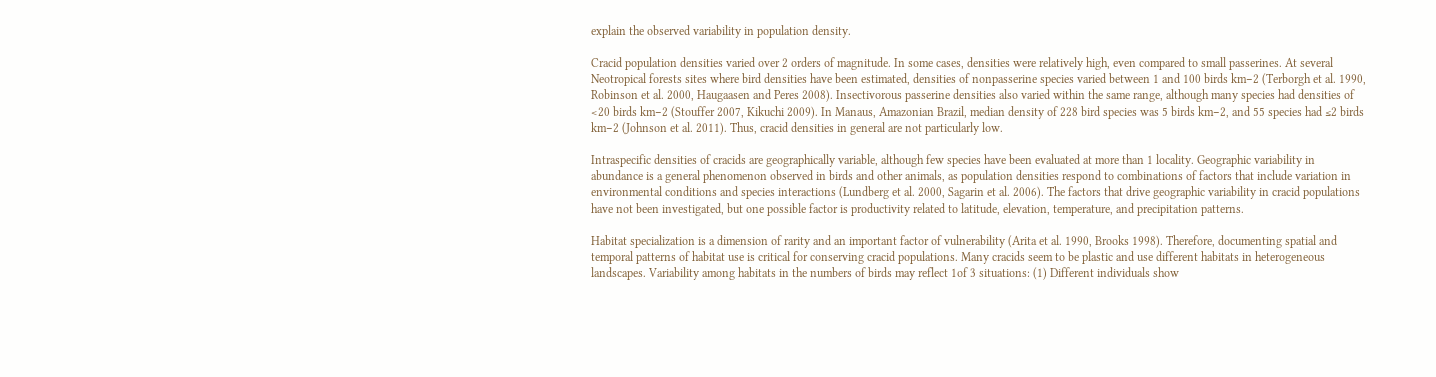explain the observed variability in population density.

Cracid population densities varied over 2 orders of magnitude. In some cases, densities were relatively high, even compared to small passerines. At several Neotropical forests sites where bird densities have been estimated, densities of nonpasserine species varied between 1 and 100 birds km−2 (Terborgh et al. 1990, Robinson et al. 2000, Haugaasen and Peres 2008). Insectivorous passerine densities also varied within the same range, although many species had densities of <20 birds km−2 (Stouffer 2007, Kikuchi 2009). In Manaus, Amazonian Brazil, median density of 228 bird species was 5 birds km−2, and 55 species had ≤2 birds km−2 (Johnson et al. 2011). Thus, cracid densities in general are not particularly low.

Intraspecific densities of cracids are geographically variable, although few species have been evaluated at more than 1 locality. Geographic variability in abundance is a general phenomenon observed in birds and other animals, as population densities respond to combinations of factors that include variation in environmental conditions and species interactions (Lundberg et al. 2000, Sagarin et al. 2006). The factors that drive geographic variability in cracid populations have not been investigated, but one possible factor is productivity related to latitude, elevation, temperature, and precipitation patterns.

Habitat specialization is a dimension of rarity and an important factor of vulnerability (Arita et al. 1990, Brooks 1998). Therefore, documenting spatial and temporal patterns of habitat use is critical for conserving cracid populations. Many cracids seem to be plastic and use different habitats in heterogeneous landscapes. Variability among habitats in the numbers of birds may reflect 1of 3 situations: (1) Different individuals show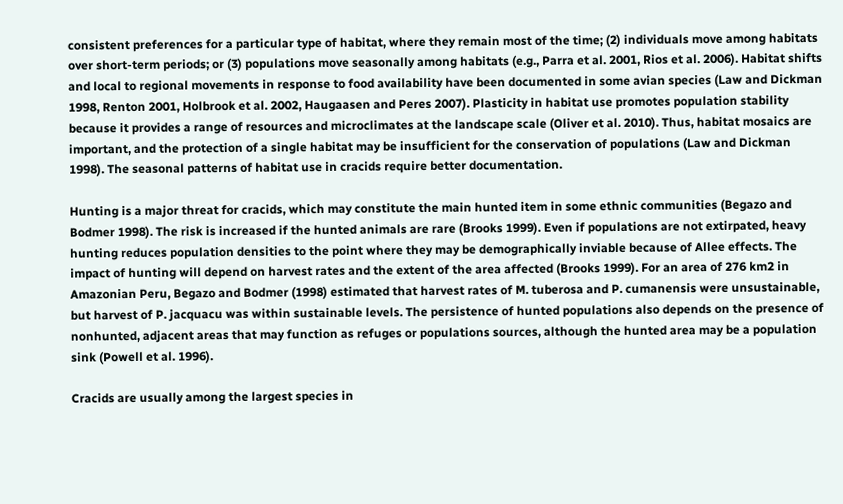consistent preferences for a particular type of habitat, where they remain most of the time; (2) individuals move among habitats over short-term periods; or (3) populations move seasonally among habitats (e.g., Parra et al. 2001, Rios et al. 2006). Habitat shifts and local to regional movements in response to food availability have been documented in some avian species (Law and Dickman 1998, Renton 2001, Holbrook et al. 2002, Haugaasen and Peres 2007). Plasticity in habitat use promotes population stability because it provides a range of resources and microclimates at the landscape scale (Oliver et al. 2010). Thus, habitat mosaics are important, and the protection of a single habitat may be insufficient for the conservation of populations (Law and Dickman 1998). The seasonal patterns of habitat use in cracids require better documentation.

Hunting is a major threat for cracids, which may constitute the main hunted item in some ethnic communities (Begazo and Bodmer 1998). The risk is increased if the hunted animals are rare (Brooks 1999). Even if populations are not extirpated, heavy hunting reduces population densities to the point where they may be demographically inviable because of Allee effects. The impact of hunting will depend on harvest rates and the extent of the area affected (Brooks 1999). For an area of 276 km2 in Amazonian Peru, Begazo and Bodmer (1998) estimated that harvest rates of M. tuberosa and P. cumanensis were unsustainable, but harvest of P. jacquacu was within sustainable levels. The persistence of hunted populations also depends on the presence of nonhunted, adjacent areas that may function as refuges or populations sources, although the hunted area may be a population sink (Powell et al. 1996).

Cracids are usually among the largest species in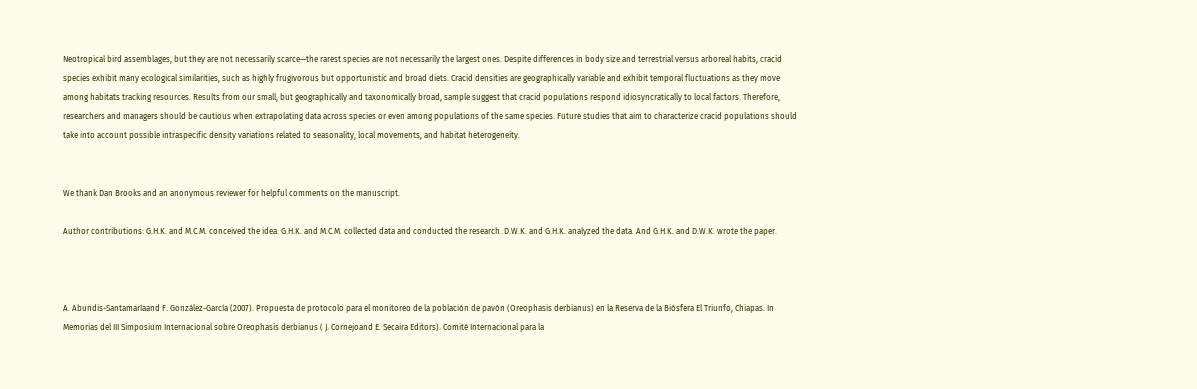Neotropical bird assemblages, but they are not necessarily scarce—the rarest species are not necessarily the largest ones. Despite differences in body size and terrestrial versus arboreal habits, cracid species exhibit many ecological similarities, such as highly frugivorous but opportunistic and broad diets. Cracid densities are geographically variable and exhibit temporal fluctuations as they move among habitats tracking resources. Results from our small, but geographically and taxonomically broad, sample suggest that cracid populations respond idiosyncratically to local factors. Therefore, researchers and managers should be cautious when extrapolating data across species or even among populations of the same species. Future studies that aim to characterize cracid populations should take into account possible intraspecific density variations related to seasonality, local movements, and habitat heterogeneity.


We thank Dan Brooks and an anonymous reviewer for helpful comments on the manuscript.

Author contributions: G.H.K. and M.C.M. conceived the idea. G.H.K. and M.C.M. collected data and conducted the research. D.W.K. and G.H.K. analyzed the data. And G.H.K. and D.W.K. wrote the paper.



A. Abundis-Santamaríaand F. González-García (2007). Propuesta de protocolo para el monitoreo de la población de pavón (Oreophasis derbianus) en la Reserva de la Biósfera El Triunfo, Chiapas. In Memorias del III Simposium Internacional sobre Oreophasis derbianus ( J. Cornejoand E. Secaira Editors). Comité Internacional para la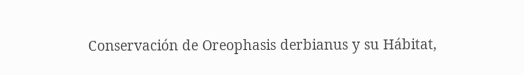Conservación de Oreophasis derbianus y su Hábitat,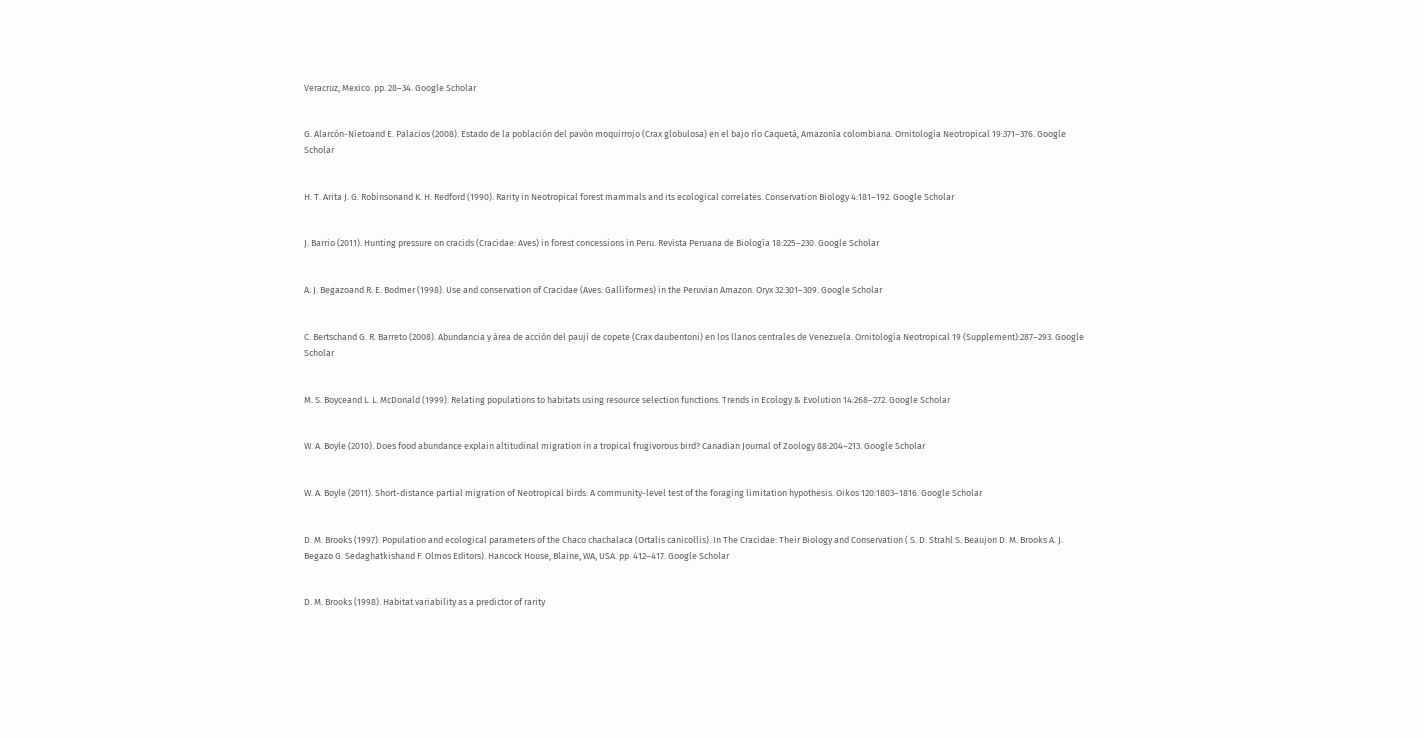Veracruz, Mexico. pp. 28–34. Google Scholar


G. Alarcón-Nietoand E. Palacios (2008). Estado de la población del pavón moquirrojo (Crax globulosa) en el bajo río Caquetá, Amazonía colombiana. Ornitología Neotropical 19:371–376. Google Scholar


H. T. Arita J. G. Robinsonand K. H. Redford (1990). Rarity in Neotropical forest mammals and its ecological correlates. Conservation Biology 4:181–192. Google Scholar


J. Barrio (2011). Hunting pressure on cracids (Cracidae: Aves) in forest concessions in Peru. Revista Peruana de Biología 18:225–230. Google Scholar


A. J. Begazoand R. E. Bodmer (1998). Use and conservation of Cracidae (Aves: Galliformes) in the Peruvian Amazon. Oryx 32:301–309. Google Scholar


C. Bertschand G. R. Barreto (2008). Abundancia y área de acción del paují de copete (Crax daubentoni) en los llanos centrales de Venezuela. Ornitología Neotropical 19 (Supplement):287–293. Google Scholar


M. S. Boyceand L. L. McDonald (1999). Relating populations to habitats using resource selection functions. Trends in Ecology & Evolution 14:268–272. Google Scholar


W. A. Boyle (2010). Does food abundance explain altitudinal migration in a tropical frugivorous bird? Canadian Journal of Zoology 88:204–213. Google Scholar


W. A. Boyle (2011). Short-distance partial migration of Neotropical birds: A community-level test of the foraging limitation hypothesis. Oikos 120:1803–1816. Google Scholar


D. M. Brooks (1997). Population and ecological parameters of the Chaco chachalaca (Ortalis canicollis). In The Cracidae: Their Biology and Conservation ( S. D. Strahl S. Beaujon D. M. Brooks A. J. Begazo G. Sedaghatkishand F. Olmos Editors). Hancock House, Blaine, WA, USA. pp. 412–417. Google Scholar


D. M. Brooks (1998). Habitat variability as a predictor of rarity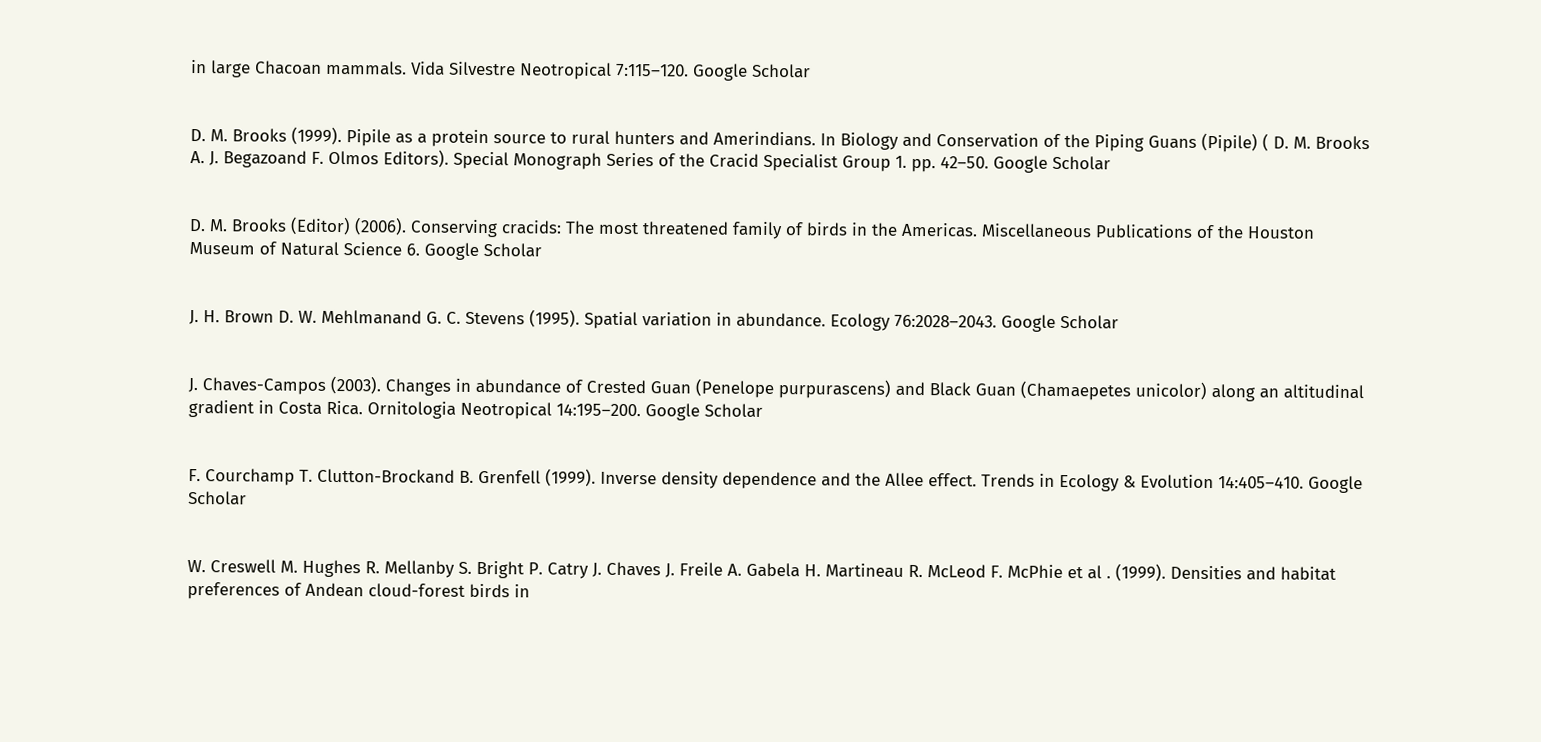in large Chacoan mammals. Vida Silvestre Neotropical 7:115–120. Google Scholar


D. M. Brooks (1999). Pipile as a protein source to rural hunters and Amerindians. In Biology and Conservation of the Piping Guans (Pipile) ( D. M. Brooks A. J. Begazoand F. Olmos Editors). Special Monograph Series of the Cracid Specialist Group 1. pp. 42–50. Google Scholar


D. M. Brooks (Editor) (2006). Conserving cracids: The most threatened family of birds in the Americas. Miscellaneous Publications of the Houston Museum of Natural Science 6. Google Scholar


J. H. Brown D. W. Mehlmanand G. C. Stevens (1995). Spatial variation in abundance. Ecology 76:2028–2043. Google Scholar


J. Chaves-Campos (2003). Changes in abundance of Crested Guan (Penelope purpurascens) and Black Guan (Chamaepetes unicolor) along an altitudinal gradient in Costa Rica. Ornitologia Neotropical 14:195–200. Google Scholar


F. Courchamp T. Clutton-Brockand B. Grenfell (1999). Inverse density dependence and the Allee effect. Trends in Ecology & Evolution 14:405–410. Google Scholar


W. Creswell M. Hughes R. Mellanby S. Bright P. Catry J. Chaves J. Freile A. Gabela H. Martineau R. McLeod F. McPhie et al . (1999). Densities and habitat preferences of Andean cloud-forest birds in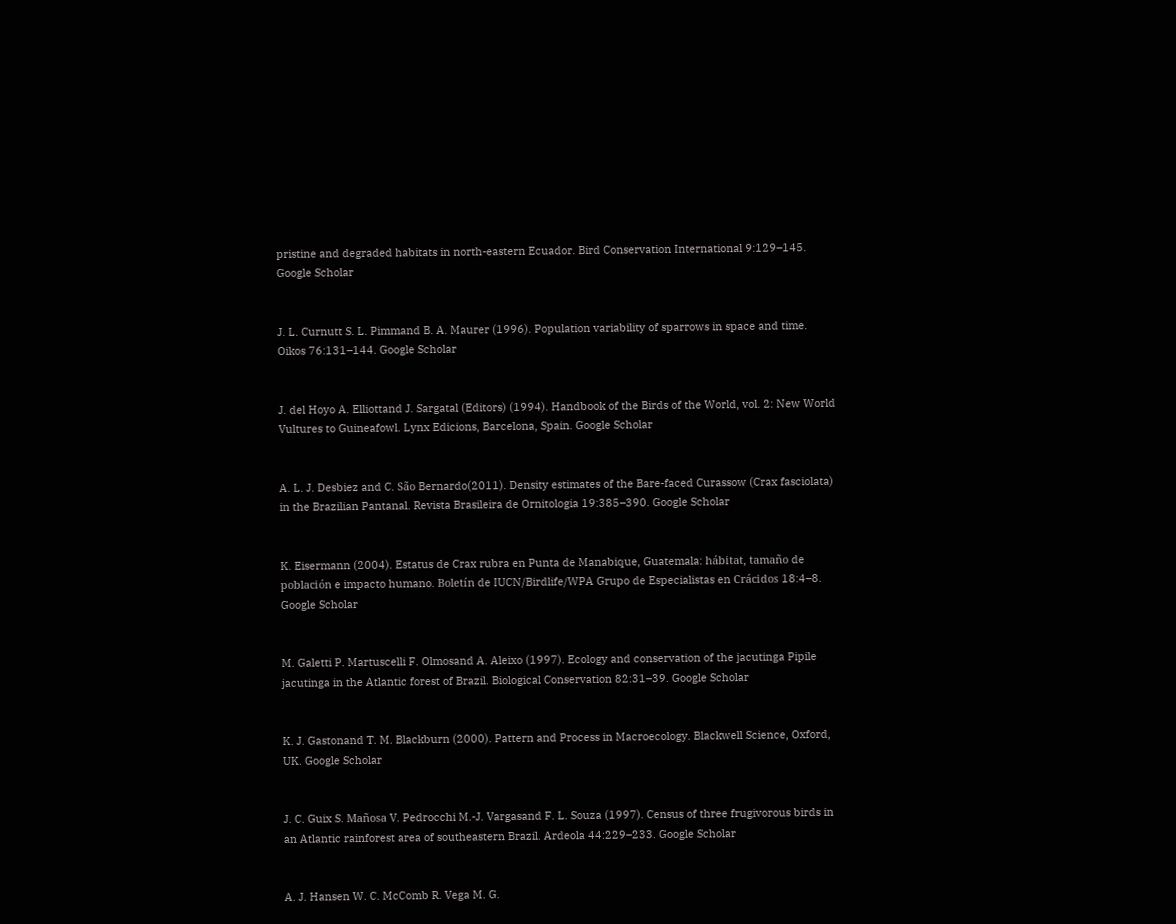pristine and degraded habitats in north-eastern Ecuador. Bird Conservation International 9:129–145. Google Scholar


J. L. Curnutt S. L. Pimmand B. A. Maurer (1996). Population variability of sparrows in space and time. Oikos 76:131–144. Google Scholar


J. del Hoyo A. Elliottand J. Sargatal (Editors) (1994). Handbook of the Birds of the World, vol. 2: New World Vultures to Guineafowl. Lynx Edicions, Barcelona, Spain. Google Scholar


A. L. J. Desbiez and C. São Bernardo(2011). Density estimates of the Bare-faced Curassow (Crax fasciolata) in the Brazilian Pantanal. Revista Brasileira de Ornitologia 19:385–390. Google Scholar


K. Eisermann (2004). Estatus de Crax rubra en Punta de Manabique, Guatemala: hábitat, tamaño de población e impacto humano. Boletín de IUCN/Birdlife/WPA Grupo de Especialistas en Crácidos 18:4–8. Google Scholar


M. Galetti P. Martuscelli F. Olmosand A. Aleixo (1997). Ecology and conservation of the jacutinga Pipile jacutinga in the Atlantic forest of Brazil. Biological Conservation 82:31–39. Google Scholar


K. J. Gastonand T. M. Blackburn (2000). Pattern and Process in Macroecology. Blackwell Science, Oxford, UK. Google Scholar


J. C. Guix S. Mañosa V. Pedrocchi M.-J. Vargasand F. L. Souza (1997). Census of three frugivorous birds in an Atlantic rainforest area of southeastern Brazil. Ardeola 44:229–233. Google Scholar


A. J. Hansen W. C. McComb R. Vega M. G.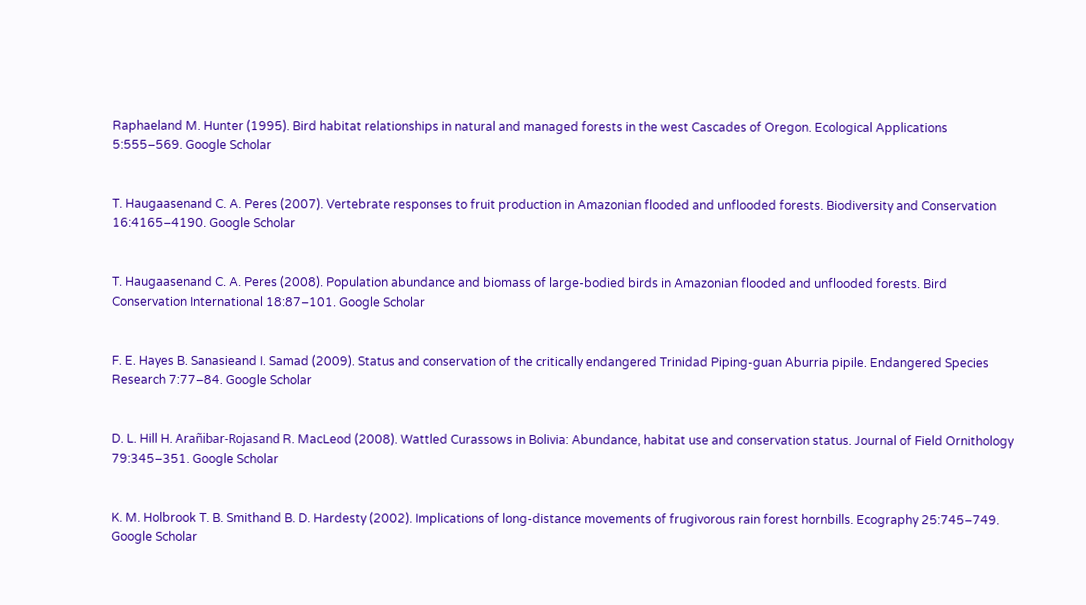Raphaeland M. Hunter (1995). Bird habitat relationships in natural and managed forests in the west Cascades of Oregon. Ecological Applications 5:555–569. Google Scholar


T. Haugaasenand C. A. Peres (2007). Vertebrate responses to fruit production in Amazonian flooded and unflooded forests. Biodiversity and Conservation 16:4165–4190. Google Scholar


T. Haugaasenand C. A. Peres (2008). Population abundance and biomass of large-bodied birds in Amazonian flooded and unflooded forests. Bird Conservation International 18:87–101. Google Scholar


F. E. Hayes B. Sanasieand I. Samad (2009). Status and conservation of the critically endangered Trinidad Piping-guan Aburria pipile. Endangered Species Research 7:77–84. Google Scholar


D. L. Hill H. Arañibar-Rojasand R. MacLeod (2008). Wattled Curassows in Bolivia: Abundance, habitat use and conservation status. Journal of Field Ornithology 79:345–351. Google Scholar


K. M. Holbrook T. B. Smithand B. D. Hardesty (2002). Implications of long-distance movements of frugivorous rain forest hornbills. Ecography 25:745–749. Google Scholar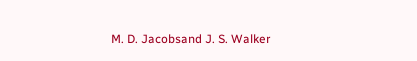M. D. Jacobsand J. S. Walker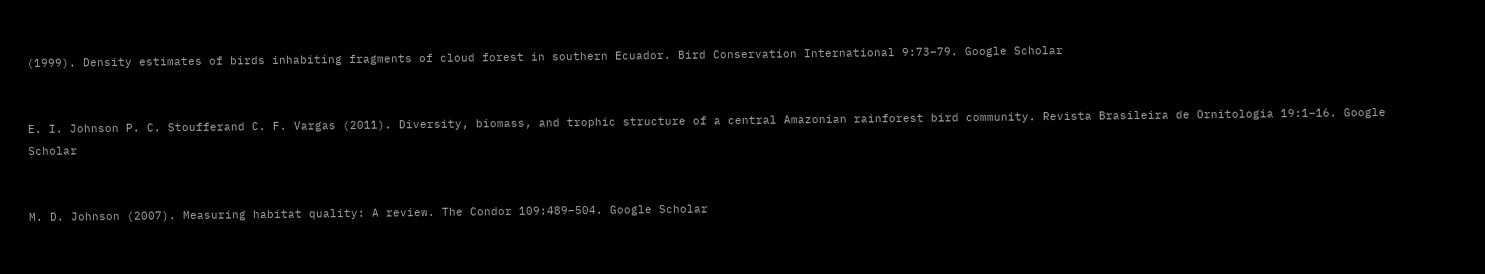(1999). Density estimates of birds inhabiting fragments of cloud forest in southern Ecuador. Bird Conservation International 9:73–79. Google Scholar


E. I. Johnson P. C. Stoufferand C. F. Vargas (2011). Diversity, biomass, and trophic structure of a central Amazonian rainforest bird community. Revista Brasileira de Ornitologia 19:1–16. Google Scholar


M. D. Johnson (2007). Measuring habitat quality: A review. The Condor 109:489–504. Google Scholar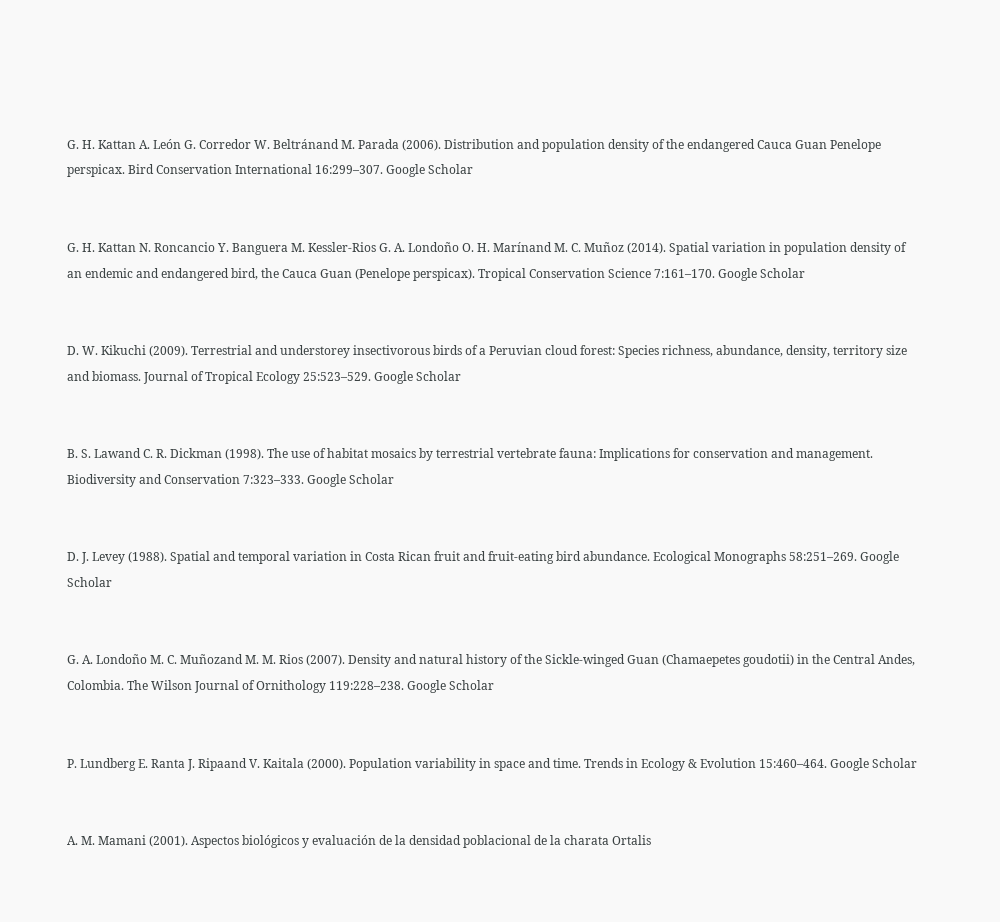G. H. Kattan A. León G. Corredor W. Beltránand M. Parada (2006). Distribution and population density of the endangered Cauca Guan Penelope perspicax. Bird Conservation International 16:299–307. Google Scholar


G. H. Kattan N. Roncancio Y. Banguera M. Kessler-Rios G. A. Londoño O. H. Marínand M. C. Muñoz (2014). Spatial variation in population density of an endemic and endangered bird, the Cauca Guan (Penelope perspicax). Tropical Conservation Science 7:161–170. Google Scholar


D. W. Kikuchi (2009). Terrestrial and understorey insectivorous birds of a Peruvian cloud forest: Species richness, abundance, density, territory size and biomass. Journal of Tropical Ecology 25:523–529. Google Scholar


B. S. Lawand C. R. Dickman (1998). The use of habitat mosaics by terrestrial vertebrate fauna: Implications for conservation and management. Biodiversity and Conservation 7:323–333. Google Scholar


D. J. Levey (1988). Spatial and temporal variation in Costa Rican fruit and fruit-eating bird abundance. Ecological Monographs 58:251–269. Google Scholar


G. A. Londoño M. C. Muñozand M. M. Rios (2007). Density and natural history of the Sickle-winged Guan (Chamaepetes goudotii) in the Central Andes, Colombia. The Wilson Journal of Ornithology 119:228–238. Google Scholar


P. Lundberg E. Ranta J. Ripaand V. Kaitala (2000). Population variability in space and time. Trends in Ecology & Evolution 15:460–464. Google Scholar


A. M. Mamani (2001). Aspectos biológicos y evaluación de la densidad poblacional de la charata Ortalis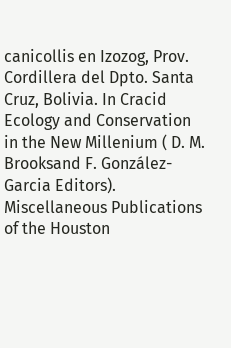canicollis en Izozog, Prov. Cordillera del Dpto. Santa Cruz, Bolivia. In Cracid Ecology and Conservation in the New Millenium ( D. M. Brooksand F. González-Garcia Editors). Miscellaneous Publications of the Houston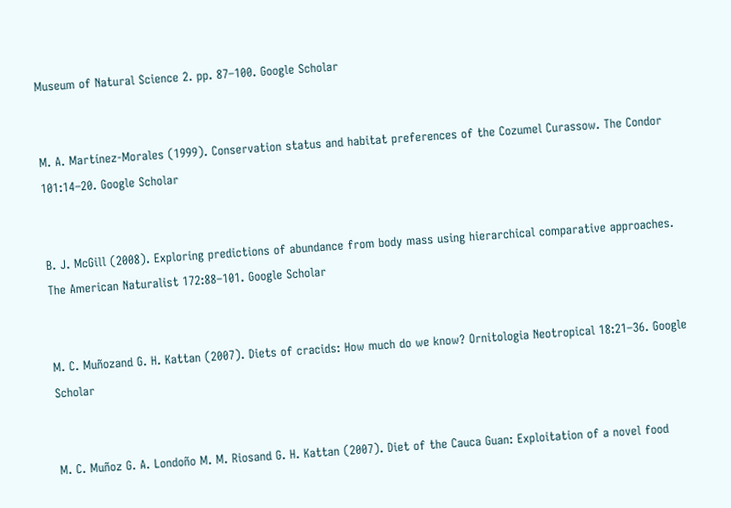Museum of Natural Science 2. pp. 87–100. Google Scholar


M. A. Martínez-Morales (1999). Conservation status and habitat preferences of the Cozumel Curassow. The Condor 101:14–20. Google Scholar


B. J. McGill (2008). Exploring predictions of abundance from body mass using hierarchical comparative approaches. The American Naturalist 172:88–101. Google Scholar


M. C. Muñozand G. H. Kattan (2007). Diets of cracids: How much do we know? Ornitologia Neotropical 18:21–36. Google Scholar


M. C. Muñoz G. A. Londoño M. M. Riosand G. H. Kattan (2007). Diet of the Cauca Guan: Exploitation of a novel food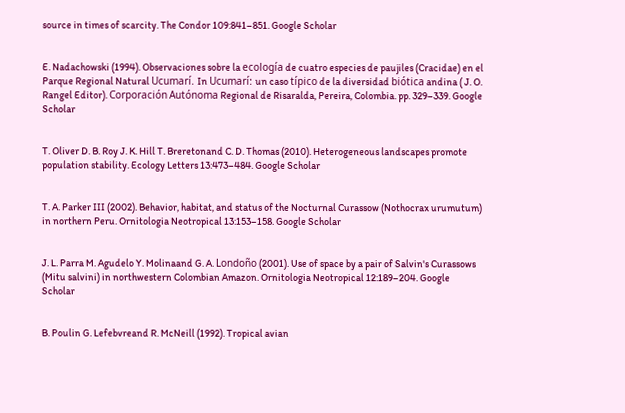source in times of scarcity. The Condor 109:841–851. Google Scholar


E. Nadachowski (1994). Observaciones sobre la ecología de cuatro especies de paujiles (Cracidae) en el Parque Regional Natural Ucumarí. In Ucumarí: un caso típico de la diversidad biótica andina ( J. O. Rangel Editor). Corporación Autónoma Regional de Risaralda, Pereira, Colombia. pp. 329–339. Google Scholar


T. Oliver D. B. Roy J. K. Hill T. Breretonand C. D. Thomas (2010). Heterogeneous landscapes promote population stability. Ecology Letters 13:473–484. Google Scholar


T. A. Parker III (2002). Behavior, habitat, and status of the Nocturnal Curassow (Nothocrax urumutum) in northern Peru. Ornitologia Neotropical 13:153–158. Google Scholar


J. L. Parra M. Agudelo Y. Molinaand G. A. Londoño (2001). Use of space by a pair of Salvin's Curassows (Mitu salvini) in northwestern Colombian Amazon. Ornitologia Neotropical 12:189–204. Google Scholar


B. Poulin G. Lefebvreand R. McNeill (1992). Tropical avian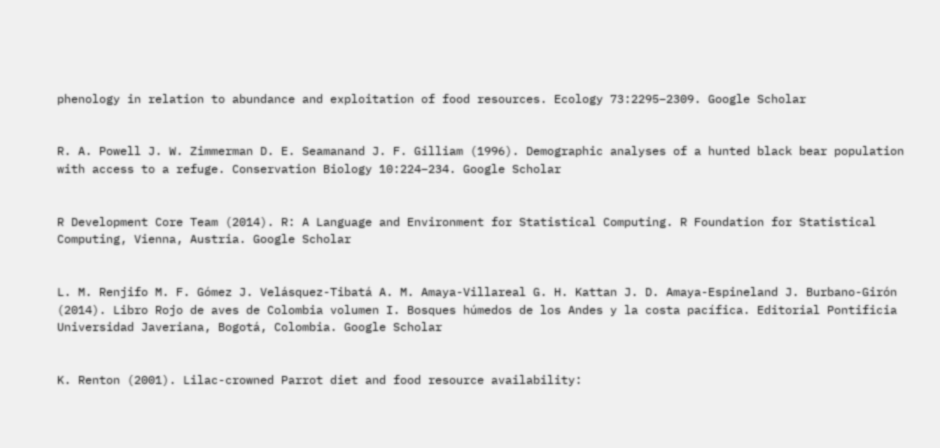phenology in relation to abundance and exploitation of food resources. Ecology 73:2295–2309. Google Scholar


R. A. Powell J. W. Zimmerman D. E. Seamanand J. F. Gilliam (1996). Demographic analyses of a hunted black bear population with access to a refuge. Conservation Biology 10:224–234. Google Scholar


R Development Core Team (2014). R: A Language and Environment for Statistical Computing. R Foundation for Statistical Computing, Vienna, Austria. Google Scholar


L. M. Renjifo M. F. Gómez J. Velásquez-Tibatá A. M. Amaya-Villareal G. H. Kattan J. D. Amaya-Espineland J. Burbano-Girón (2014). Libro Rojo de aves de Colombia volumen I. Bosques húmedos de los Andes y la costa pacífica. Editorial Pontificia Universidad Javeriana, Bogotá, Colombia. Google Scholar


K. Renton (2001). Lilac-crowned Parrot diet and food resource availability: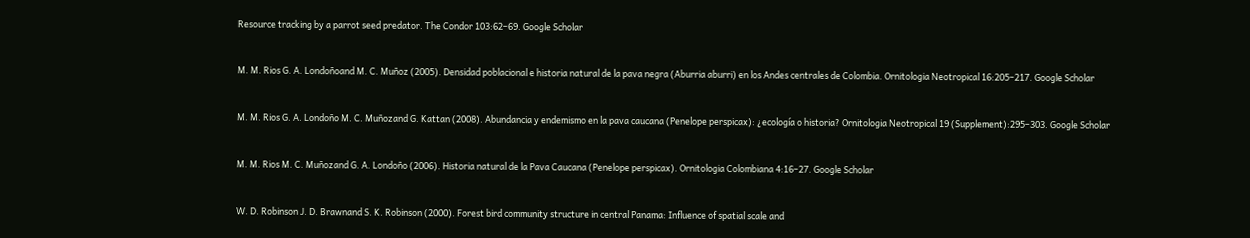Resource tracking by a parrot seed predator. The Condor 103:62–69. Google Scholar


M. M. Rios G. A. Londoñoand M. C. Muñoz (2005). Densidad poblacional e historia natural de la pava negra (Aburria aburri) en los Andes centrales de Colombia. Ornitologia Neotropical 16:205–217. Google Scholar


M. M. Rios G. A. Londoño M. C. Muñozand G. Kattan (2008). Abundancia y endemismo en la pava caucana (Penelope perspicax): ¿ecología o historia? Ornitologia Neotropical 19 (Supplement):295–303. Google Scholar


M. M. Rios M. C. Muñozand G. A. Londoño (2006). Historia natural de la Pava Caucana (Penelope perspicax). Ornitologia Colombiana 4:16–27. Google Scholar


W. D. Robinson J. D. Brawnand S. K. Robinson (2000). Forest bird community structure in central Panama: Influence of spatial scale and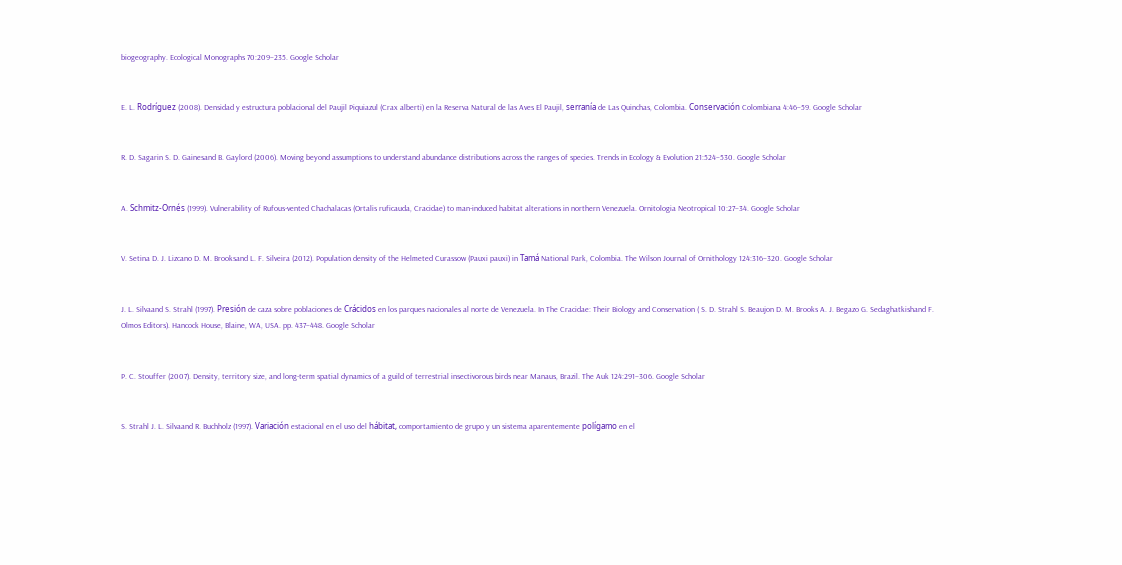biogeography. Ecological Monographs 70:209–235. Google Scholar


E. L. Rodríguez (2008). Densidad y estructura poblacional del Paujil Piquiazul (Crax alberti) en la Reserva Natural de las Aves El Paujil, serranía de Las Quinchas, Colombia. Conservación Colombiana 4:46–59. Google Scholar


R. D. Sagarin S. D. Gainesand B. Gaylord (2006). Moving beyond assumptions to understand abundance distributions across the ranges of species. Trends in Ecology & Evolution 21:524–530. Google Scholar


A. Schmitz-Ornés (1999). Vulnerability of Rufous-vented Chachalacas (Ortalis ruficauda, Cracidae) to man-induced habitat alterations in northern Venezuela. Ornitologia Neotropical 10:27–34. Google Scholar


V. Setina D. J. Lizcano D. M. Brooksand L. F. Silveira (2012). Population density of the Helmeted Curassow (Pauxi pauxi) in Tamá National Park, Colombia. The Wilson Journal of Ornithology 124:316–320. Google Scholar


J. L. Silvaand S. Strahl (1997). Presión de caza sobre poblaciones de Crácidos en los parques nacionales al norte de Venezuela. In The Cracidae: Their Biology and Conservation ( S. D. Strahl S. Beaujon D. M. Brooks A. J. Begazo G. Sedaghatkishand F. Olmos Editors). Hancock House, Blaine, WA, USA. pp. 437–448. Google Scholar


P. C. Stouffer (2007). Density, territory size, and long-term spatial dynamics of a guild of terrestrial insectivorous birds near Manaus, Brazil. The Auk 124:291–306. Google Scholar


S. Strahl J. L. Silvaand R. Buchholz (1997). Variación estacional en el uso del hábitat, comportamiento de grupo y un sistema aparentemente polígamo en el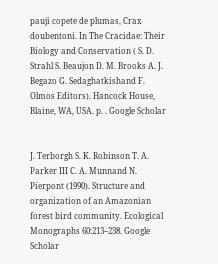pauji copete de plumas, Crax doubentoni. In The Cracidae: Their Biology and Conservation ( S. D. Strahl S. Beaujon D. M. Brooks A. J. Begazo G. Sedaghatkishand F. Olmos Editors). Hancock House, Blaine, WA, USA. p. . Google Scholar


J. Terborgh S. K. Robinson T. A. Parker III C. A. Munnand N. Pierpont (1990). Structure and organization of an Amazonian forest bird community. Ecological Monographs 60:213–238. Google Scholar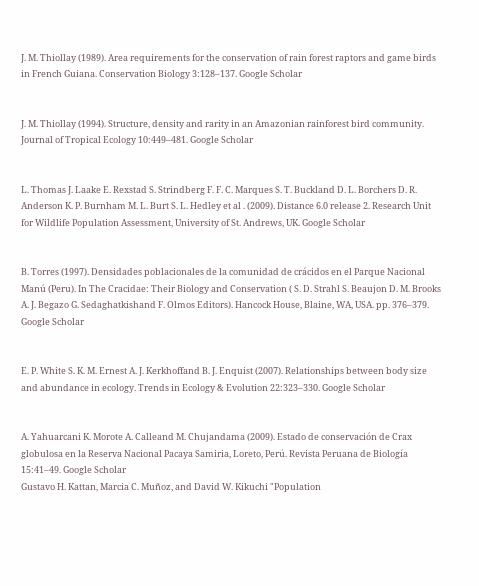J. M. Thiollay (1989). Area requirements for the conservation of rain forest raptors and game birds in French Guiana. Conservation Biology 3:128–137. Google Scholar


J. M. Thiollay (1994). Structure, density and rarity in an Amazonian rainforest bird community. Journal of Tropical Ecology 10:449–481. Google Scholar


L. Thomas J. Laake E. Rexstad S. Strindberg F. F. C. Marques S. T. Buckland D. L. Borchers D. R. Anderson K. P. Burnham M. L. Burt S. L. Hedley et al . (2009). Distance 6.0 release 2. Research Unit for Wildlife Population Assessment, University of St. Andrews, UK. Google Scholar


B. Torres (1997). Densidades poblacionales de la comunidad de crácidos en el Parque Nacional Manú (Peru). In The Cracidae: Their Biology and Conservation ( S. D. Strahl S. Beaujon D. M. Brooks A. J. Begazo G. Sedaghatkishand F. Olmos Editors). Hancock House, Blaine, WA, USA. pp. 376–379. Google Scholar


E. P. White S. K. M. Ernest A. J. Kerkhoffand B. J. Enquist (2007). Relationships between body size and abundance in ecology. Trends in Ecology & Evolution 22:323–330. Google Scholar


A. Yahuarcani K. Morote A. Calleand M. Chujandama (2009). Estado de conservación de Crax globulosa en la Reserva Nacional Pacaya Samiria, Loreto, Perú. Revista Peruana de Biología 15:41–49. Google Scholar
Gustavo H. Kattan, Marcia C. Muñoz, and David W. Kikuchi "Population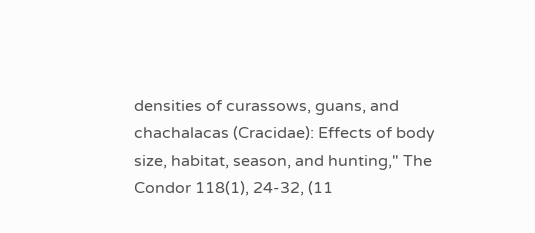densities of curassows, guans, and chachalacas (Cracidae): Effects of body size, habitat, season, and hunting," The Condor 118(1), 24-32, (11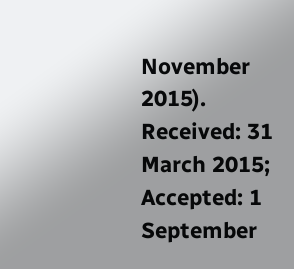November 2015).
Received: 31 March 2015; Accepted: 1 September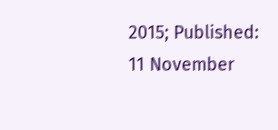2015; Published: 11 November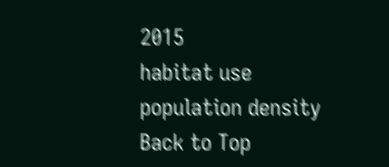2015
habitat use
population density
Back to Top